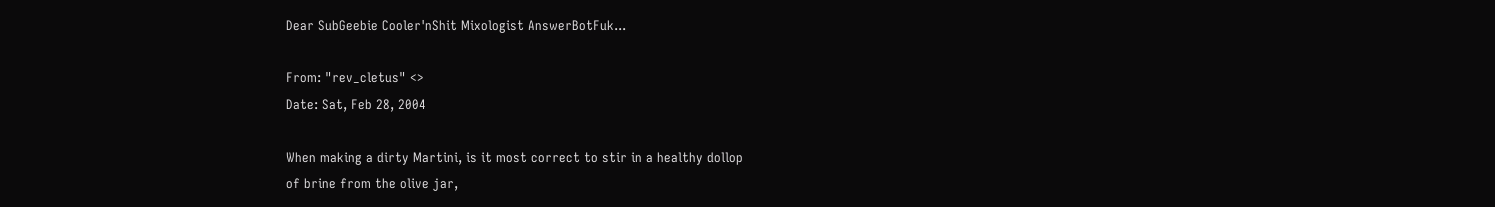Dear SubGeebie Cooler'nShit Mixologist AnswerBotFuk...

From: "rev_cletus" <>
Date: Sat, Feb 28, 2004

When making a dirty Martini, is it most correct to stir in a healthy dollop
of brine from the olive jar,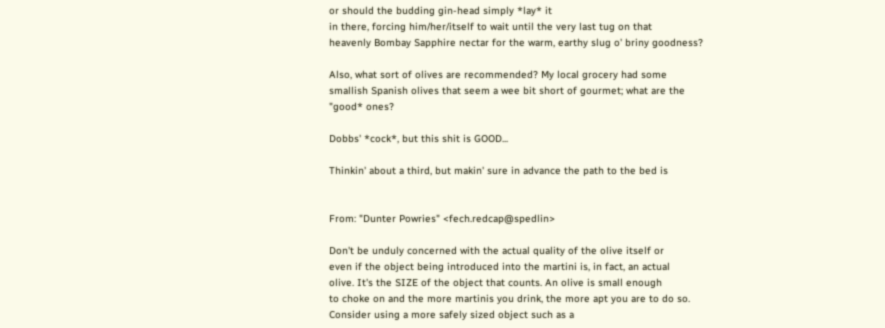or should the budding gin-head simply *lay* it
in there, forcing him/her/itself to wait until the very last tug on that
heavenly Bombay Sapphire nectar for the warm, earthy slug o' briny goodness?

Also, what sort of olives are recommended? My local grocery had some
smallish Spanish olives that seem a wee bit short of gourmet; what are the
"good* ones?

Dobbs' *cock*, but this shit is GOOD...

Thinkin' about a third, but makin' sure in advance the path to the bed is


From: "Dunter Powries" <fech.redcap@spedlin>

Don't be unduly concerned with the actual quality of the olive itself or
even if the object being introduced into the martini is, in fact, an actual
olive. It's the SIZE of the object that counts. An olive is small enough
to choke on and the more martinis you drink, the more apt you are to do so.
Consider using a more safely sized object such as a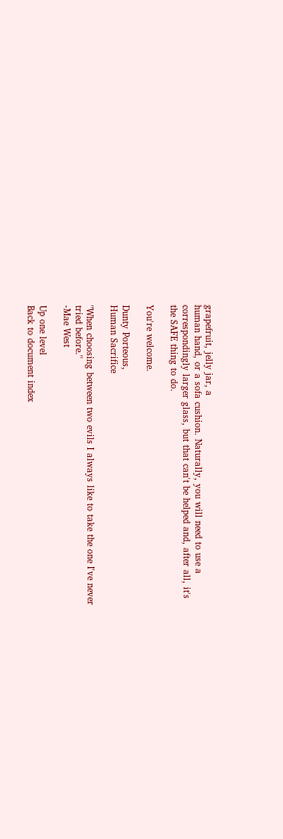grapefruit, jelly jar, a
human hand, or a sofa cushion. Naturally, you will need to use a
correspondingly larger glass, but that can't be helped and, after all, it's
the SAFE thing to do.

You're welcome.

Dunty Porteous,
Human Sacrifice

"When choosing between two evils I always like to take the one I've never
tried before."
-Mae West

Up one level
Back to document index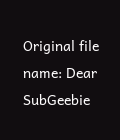Original file name: Dear SubGeebie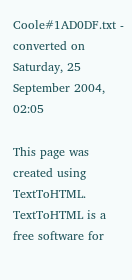Coole#1AD0DF.txt - converted on Saturday, 25 September 2004, 02:05

This page was created using TextToHTML. TextToHTML is a free software for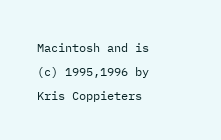Macintosh and is (c) 1995,1996 by Kris Coppieters